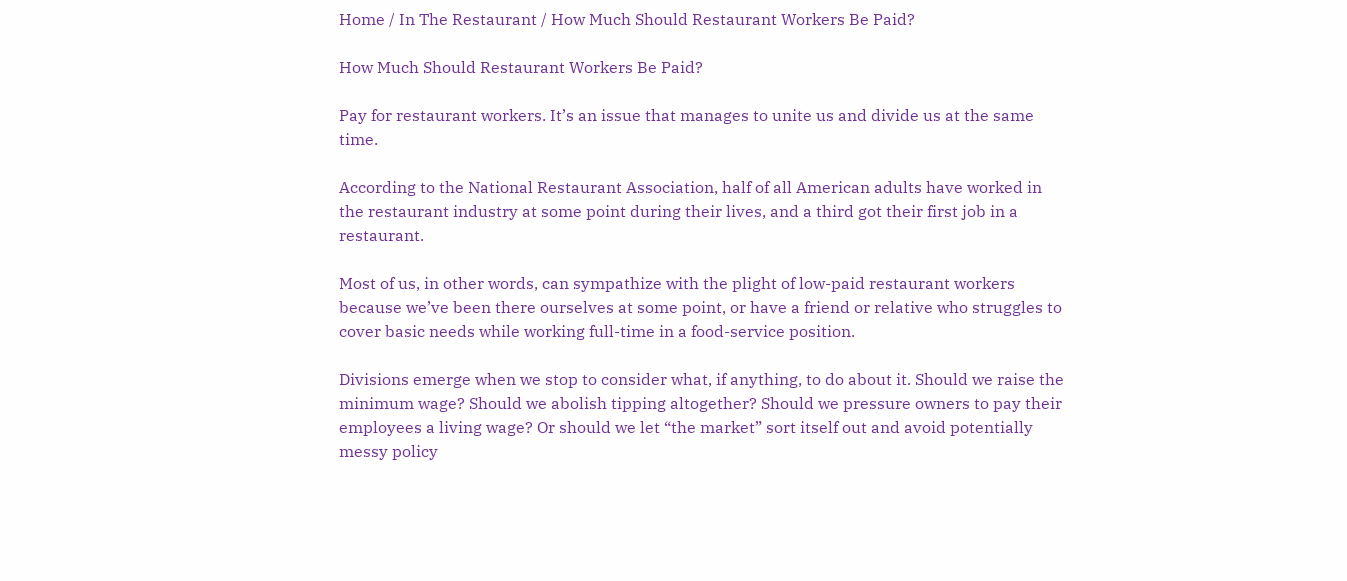Home / In The Restaurant / How Much Should Restaurant Workers Be Paid?

How Much Should Restaurant Workers Be Paid?

Pay for restaurant workers. It’s an issue that manages to unite us and divide us at the same time.

According to the National Restaurant Association, half of all American adults have worked in the restaurant industry at some point during their lives, and a third got their first job in a restaurant.

Most of us, in other words, can sympathize with the plight of low-paid restaurant workers because we’ve been there ourselves at some point, or have a friend or relative who struggles to cover basic needs while working full-time in a food-service position.

Divisions emerge when we stop to consider what, if anything, to do about it. Should we raise the minimum wage? Should we abolish tipping altogether? Should we pressure owners to pay their employees a living wage? Or should we let “the market” sort itself out and avoid potentially messy policy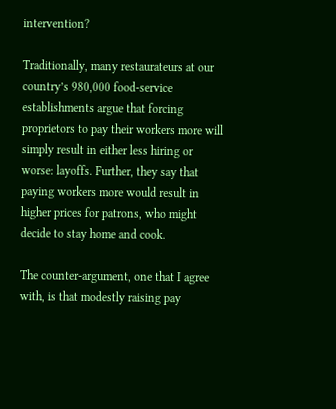intervention?

Traditionally, many restaurateurs at our country’s 980,000 food-service establishments argue that forcing proprietors to pay their workers more will simply result in either less hiring or worse: layoffs. Further, they say that paying workers more would result in higher prices for patrons, who might decide to stay home and cook.

The counter-argument, one that I agree with, is that modestly raising pay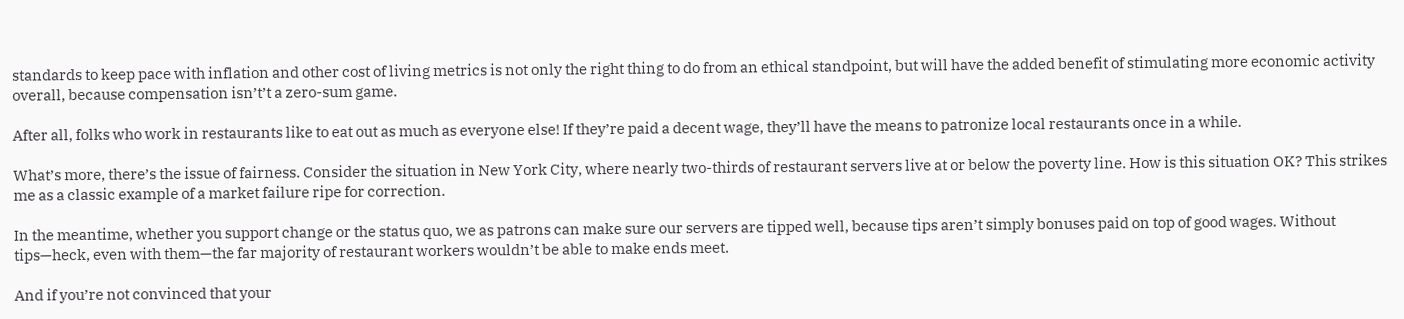standards to keep pace with inflation and other cost of living metrics is not only the right thing to do from an ethical standpoint, but will have the added benefit of stimulating more economic activity overall, because compensation isn’t’t a zero-sum game.

After all, folks who work in restaurants like to eat out as much as everyone else! If they’re paid a decent wage, they’ll have the means to patronize local restaurants once in a while.

What’s more, there’s the issue of fairness. Consider the situation in New York City, where nearly two-thirds of restaurant servers live at or below the poverty line. How is this situation OK? This strikes me as a classic example of a market failure ripe for correction.

In the meantime, whether you support change or the status quo, we as patrons can make sure our servers are tipped well, because tips aren’t simply bonuses paid on top of good wages. Without tips—heck, even with them—the far majority of restaurant workers wouldn’t be able to make ends meet.

And if you’re not convinced that your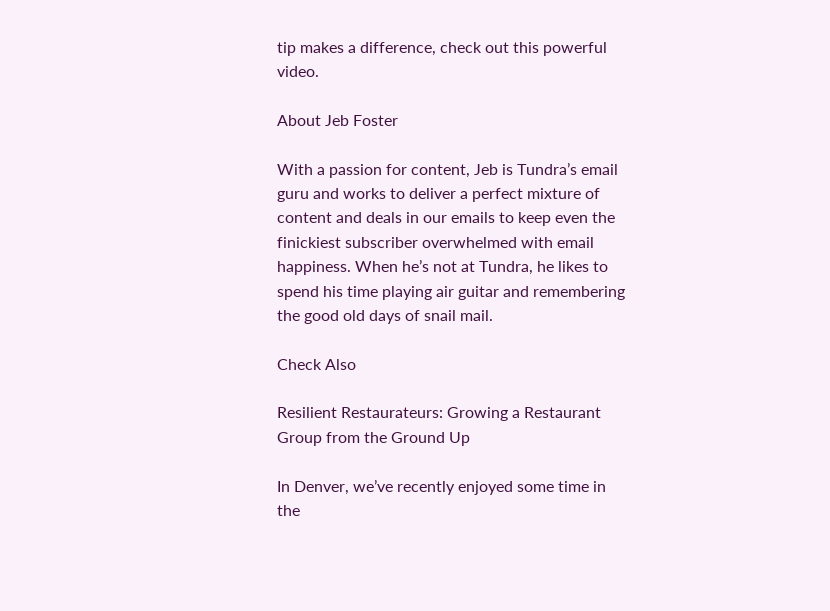tip makes a difference, check out this powerful video.

About Jeb Foster

With a passion for content, Jeb is Tundra’s email guru and works to deliver a perfect mixture of content and deals in our emails to keep even the finickiest subscriber overwhelmed with email happiness. When he’s not at Tundra, he likes to spend his time playing air guitar and remembering the good old days of snail mail.

Check Also

Resilient Restaurateurs: Growing a Restaurant Group from the Ground Up

In Denver, we’ve recently enjoyed some time in the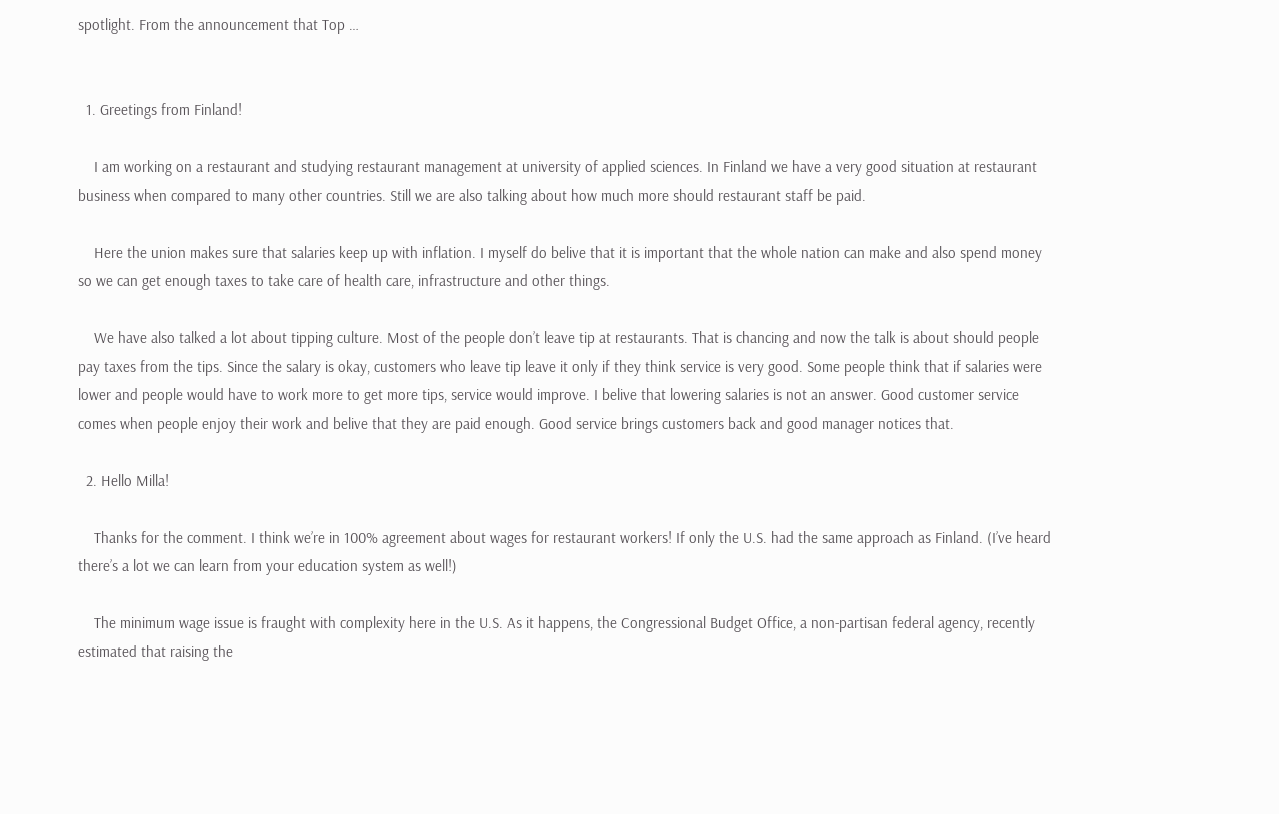spotlight. From the announcement that Top …


  1. Greetings from Finland!

    I am working on a restaurant and studying restaurant management at university of applied sciences. In Finland we have a very good situation at restaurant business when compared to many other countries. Still we are also talking about how much more should restaurant staff be paid.

    Here the union makes sure that salaries keep up with inflation. I myself do belive that it is important that the whole nation can make and also spend money so we can get enough taxes to take care of health care, infrastructure and other things.

    We have also talked a lot about tipping culture. Most of the people don’t leave tip at restaurants. That is chancing and now the talk is about should people pay taxes from the tips. Since the salary is okay, customers who leave tip leave it only if they think service is very good. Some people think that if salaries were lower and people would have to work more to get more tips, service would improve. I belive that lowering salaries is not an answer. Good customer service comes when people enjoy their work and belive that they are paid enough. Good service brings customers back and good manager notices that.

  2. Hello Milla!

    Thanks for the comment. I think we’re in 100% agreement about wages for restaurant workers! If only the U.S. had the same approach as Finland. (I’ve heard there’s a lot we can learn from your education system as well!)

    The minimum wage issue is fraught with complexity here in the U.S. As it happens, the Congressional Budget Office, a non-partisan federal agency, recently estimated that raising the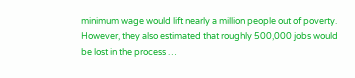minimum wage would lift nearly a million people out of poverty. However, they also estimated that roughly 500,000 jobs would be lost in the process …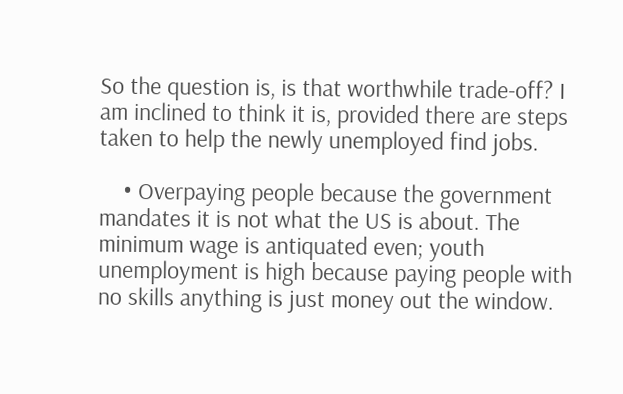So the question is, is that worthwhile trade-off? I am inclined to think it is, provided there are steps taken to help the newly unemployed find jobs.

    • Overpaying people because the government mandates it is not what the US is about. The minimum wage is antiquated even; youth unemployment is high because paying people with no skills anything is just money out the window.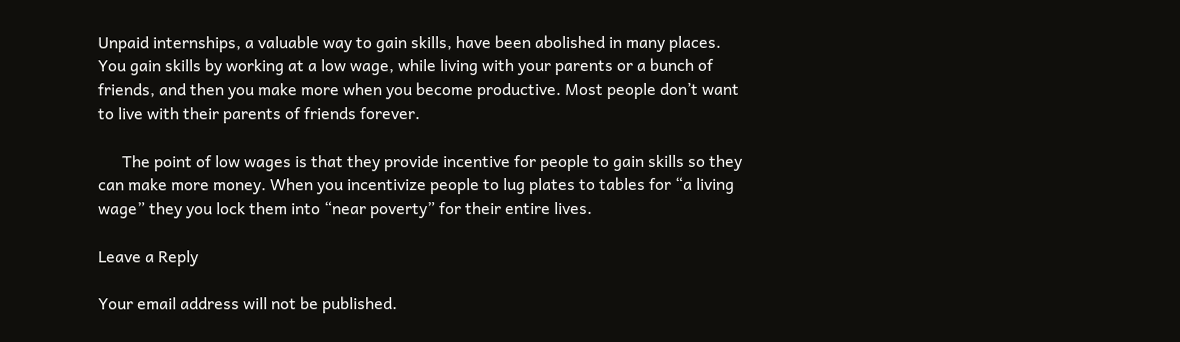Unpaid internships, a valuable way to gain skills, have been abolished in many places. You gain skills by working at a low wage, while living with your parents or a bunch of friends, and then you make more when you become productive. Most people don’t want to live with their parents of friends forever.

      The point of low wages is that they provide incentive for people to gain skills so they can make more money. When you incentivize people to lug plates to tables for “a living wage” they you lock them into “near poverty” for their entire lives.

Leave a Reply

Your email address will not be published.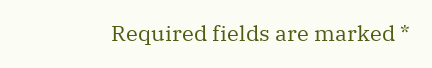Required fields are marked *